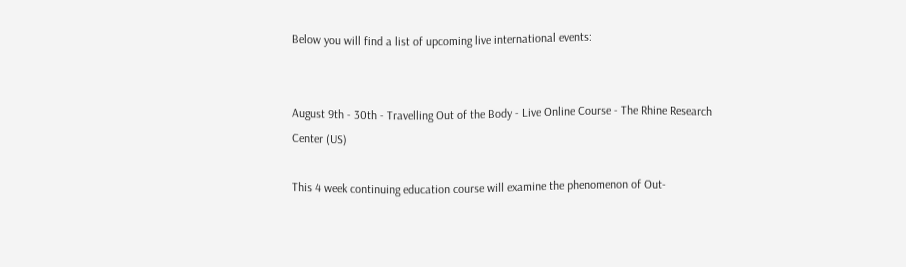Below you will find a list of upcoming live international events:


August 9th - 30th - Travelling Out of the Body - Live Online Course - The Rhine Research Center (US)

This 4 week continuing education course will examine the phenomenon of Out-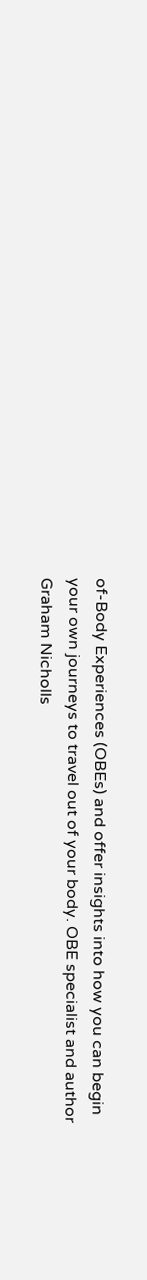of-Body Experiences (OBEs) and offer insights into how you can begin your own journeys to travel out of your body. OBE specialist and author Graham Nicholls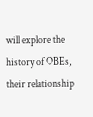will explore the history of OBEs, their relationship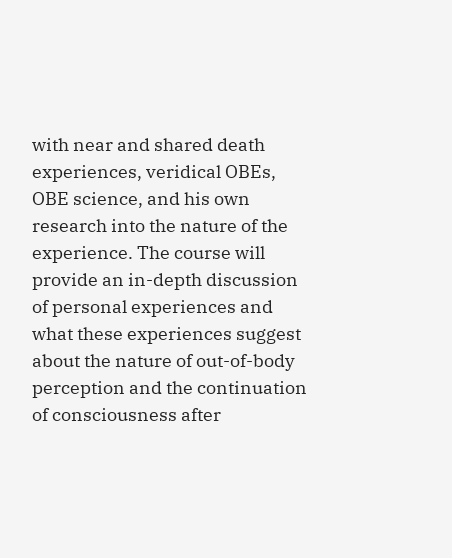with near and shared death experiences, veridical OBEs, OBE science, and his own research into the nature of the experience. The course will provide an in-depth discussion of personal experiences and what these experiences suggest about the nature of out-of-body perception and the continuation of consciousness after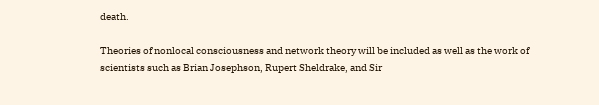death.

Theories of nonlocal consciousness and network theory will be included as well as the work of scientists such as Brian Josephson, Rupert Sheldrake, and Sir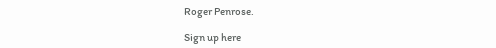Roger Penrose.

Sign up here